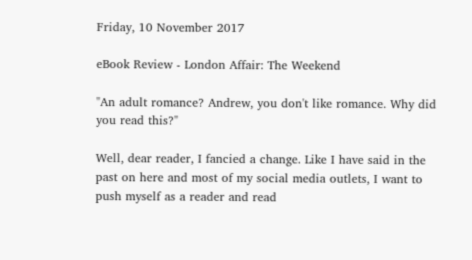Friday, 10 November 2017

eBook Review - London Affair: The Weekend

"An adult romance? Andrew, you don't like romance. Why did you read this?"

Well, dear reader, I fancied a change. Like I have said in the past on here and most of my social media outlets, I want to push myself as a reader and read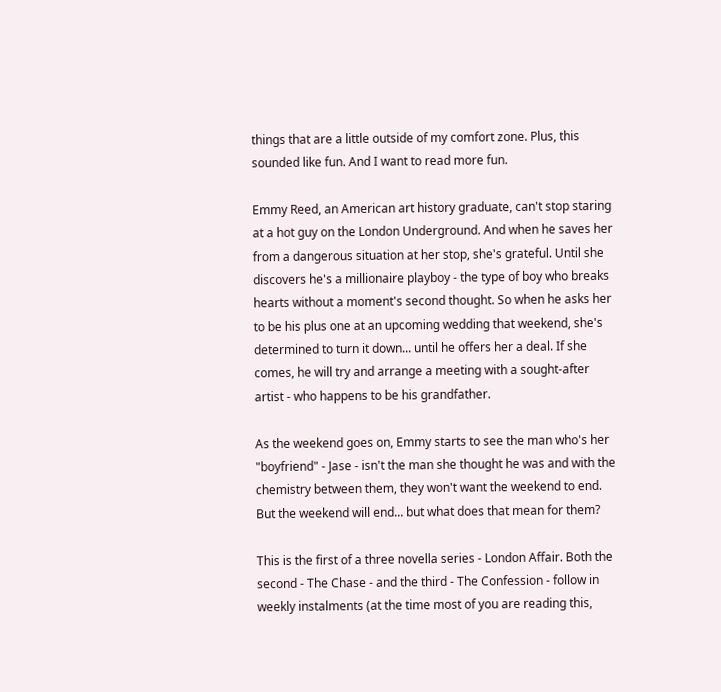things that are a little outside of my comfort zone. Plus, this sounded like fun. And I want to read more fun.

Emmy Reed, an American art history graduate, can't stop staring at a hot guy on the London Underground. And when he saves her from a dangerous situation at her stop, she's grateful. Until she discovers he's a millionaire playboy - the type of boy who breaks hearts without a moment's second thought. So when he asks her to be his plus one at an upcoming wedding that weekend, she's determined to turn it down... until he offers her a deal. If she comes, he will try and arrange a meeting with a sought-after artist - who happens to be his grandfather.

As the weekend goes on, Emmy starts to see the man who's her "boyfriend" - Jase - isn't the man she thought he was and with the chemistry between them, they won't want the weekend to end. But the weekend will end... but what does that mean for them?

This is the first of a three novella series - London Affair. Both the second - The Chase - and the third - The Confession - follow in weekly instalments (at the time most of you are reading this,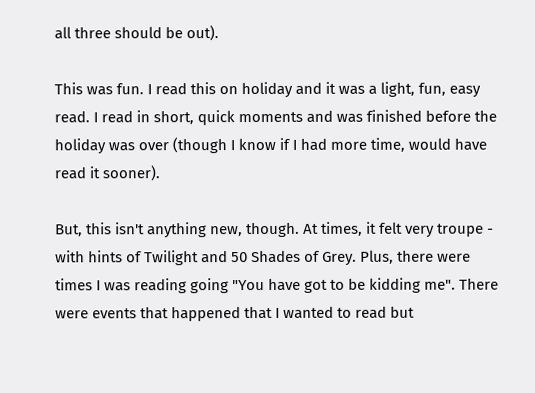all three should be out).

This was fun. I read this on holiday and it was a light, fun, easy read. I read in short, quick moments and was finished before the holiday was over (though I know if I had more time, would have read it sooner).

But, this isn't anything new, though. At times, it felt very troupe - with hints of Twilight and 50 Shades of Grey. Plus, there were times I was reading going "You have got to be kidding me". There were events that happened that I wanted to read but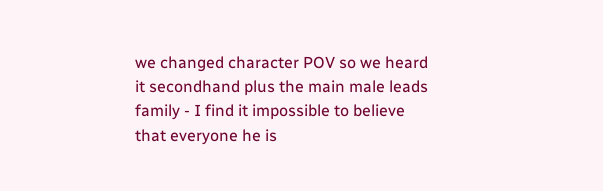we changed character POV so we heard it secondhand plus the main male leads family - I find it impossible to believe that everyone he is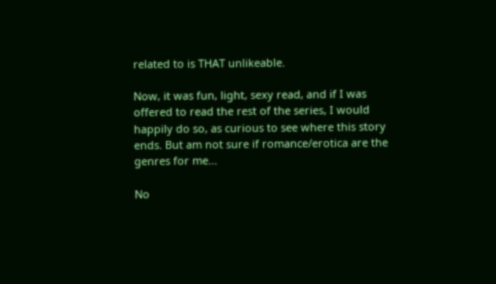related to is THAT unlikeable.

Now, it was fun, light, sexy read, and if I was offered to read the rest of the series, I would happily do so, as curious to see where this story ends. But am not sure if romance/erotica are the genres for me...

No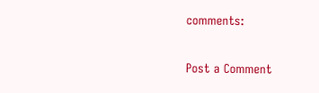comments:

Post a Comment